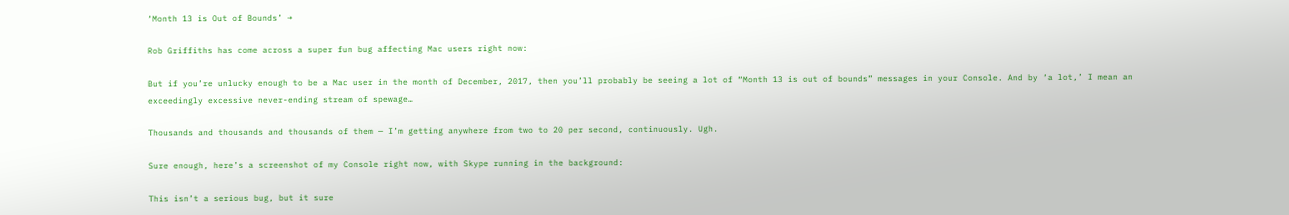‘Month 13 is Out of Bounds’ →

Rob Griffiths has come across a super fun bug affecting Mac users right now:

But if you’re unlucky enough to be a Mac user in the month of December, 2017, then you’ll probably be seeing a lot of “Month 13 is out of bounds” messages in your Console. And by ‘a lot,’ I mean an exceedingly excessive never-ending stream of spewage…

Thousands and thousands and thousands of them — I’m getting anywhere from two to 20 per second, continuously. Ugh.

Sure enough, here’s a screenshot of my Console right now, with Skype running in the background:

This isn’t a serious bug, but it sure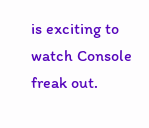is exciting to watch Console freak out.